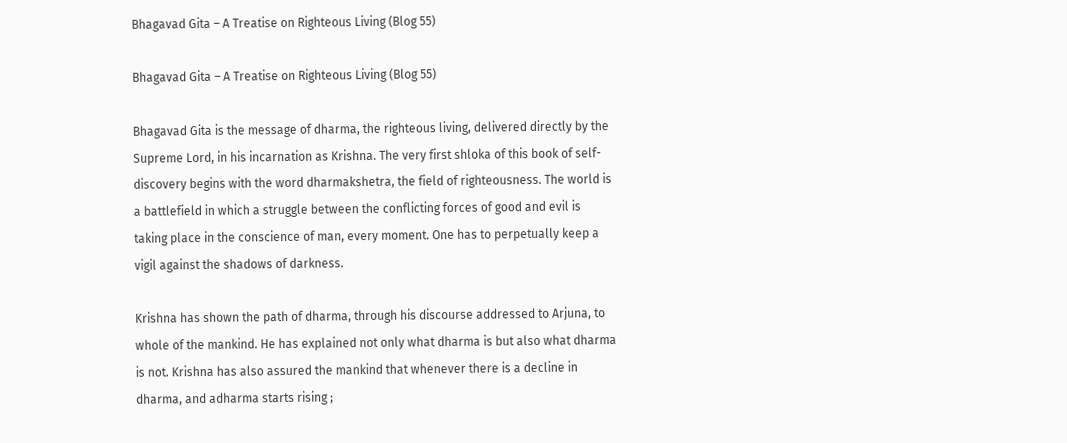Bhagavad Gita – A Treatise on Righteous Living (Blog 55)

Bhagavad Gita – A Treatise on Righteous Living (Blog 55)

Bhagavad Gita is the message of dharma, the righteous living, delivered directly by the Supreme Lord, in his incarnation as Krishna. The very first shloka of this book of self-discovery begins with the word dharmakshetra, the field of righteousness. The world is a battlefield in which a struggle between the conflicting forces of good and evil is taking place in the conscience of man, every moment. One has to perpetually keep a vigil against the shadows of darkness.

Krishna has shown the path of dharma, through his discourse addressed to Arjuna, to whole of the mankind. He has explained not only what dharma is but also what dharma is not. Krishna has also assured the mankind that whenever there is a decline in dharma, and adharma starts rising ;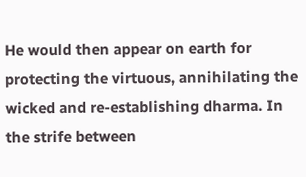He would then appear on earth for protecting the virtuous, annihilating the wicked and re-establishing dharma. In the strife between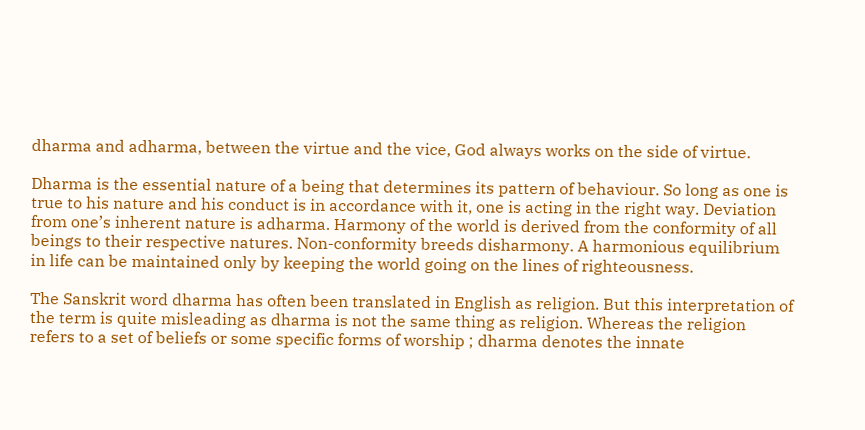dharma and adharma, between the virtue and the vice, God always works on the side of virtue.

Dharma is the essential nature of a being that determines its pattern of behaviour. So long as one is true to his nature and his conduct is in accordance with it, one is acting in the right way. Deviation from one’s inherent nature is adharma. Harmony of the world is derived from the conformity of all beings to their respective natures. Non-conformity breeds disharmony. A harmonious equilibrium in life can be maintained only by keeping the world going on the lines of righteousness.

The Sanskrit word dharma has often been translated in English as religion. But this interpretation of the term is quite misleading as dharma is not the same thing as religion. Whereas the religion refers to a set of beliefs or some specific forms of worship ; dharma denotes the innate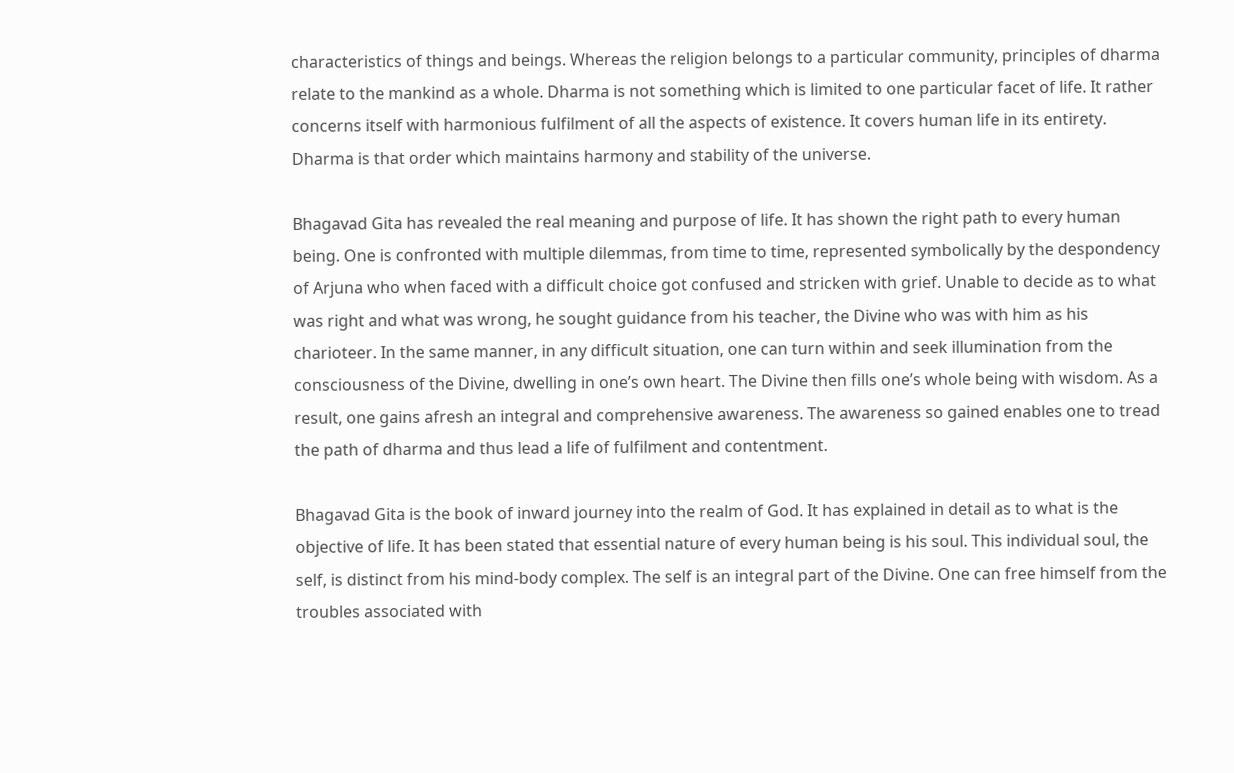characteristics of things and beings. Whereas the religion belongs to a particular community, principles of dharma relate to the mankind as a whole. Dharma is not something which is limited to one particular facet of life. It rather concerns itself with harmonious fulfilment of all the aspects of existence. It covers human life in its entirety. Dharma is that order which maintains harmony and stability of the universe.

Bhagavad Gita has revealed the real meaning and purpose of life. It has shown the right path to every human being. One is confronted with multiple dilemmas, from time to time, represented symbolically by the despondency of Arjuna who when faced with a difficult choice got confused and stricken with grief. Unable to decide as to what was right and what was wrong, he sought guidance from his teacher, the Divine who was with him as his charioteer. In the same manner, in any difficult situation, one can turn within and seek illumination from the consciousness of the Divine, dwelling in one’s own heart. The Divine then fills one’s whole being with wisdom. As a result, one gains afresh an integral and comprehensive awareness. The awareness so gained enables one to tread the path of dharma and thus lead a life of fulfilment and contentment.

Bhagavad Gita is the book of inward journey into the realm of God. It has explained in detail as to what is the objective of life. It has been stated that essential nature of every human being is his soul. This individual soul, the self, is distinct from his mind-body complex. The self is an integral part of the Divine. One can free himself from the troubles associated with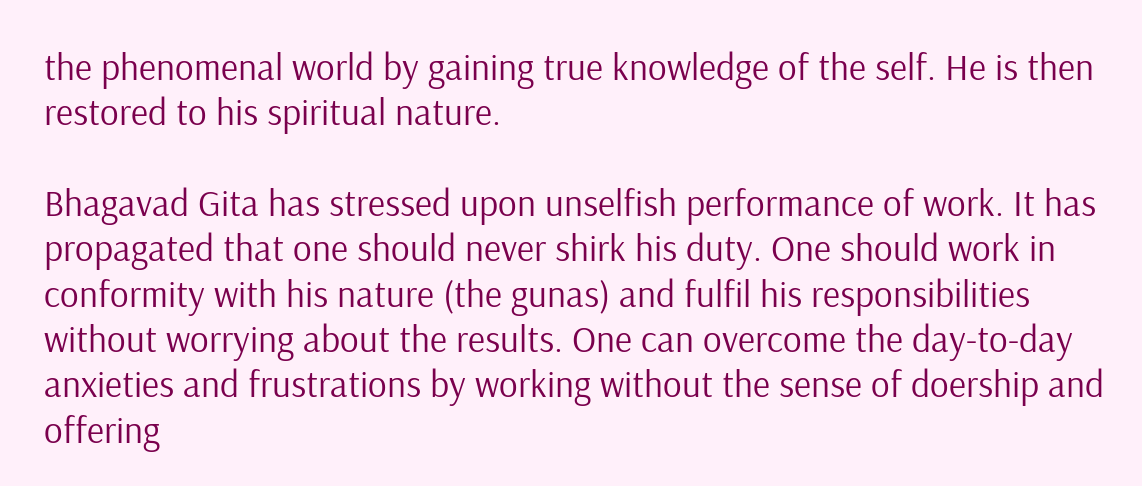the phenomenal world by gaining true knowledge of the self. He is then restored to his spiritual nature.

Bhagavad Gita has stressed upon unselfish performance of work. It has propagated that one should never shirk his duty. One should work in conformity with his nature (the gunas) and fulfil his responsibilities without worrying about the results. One can overcome the day-to-day anxieties and frustrations by working without the sense of doership and offering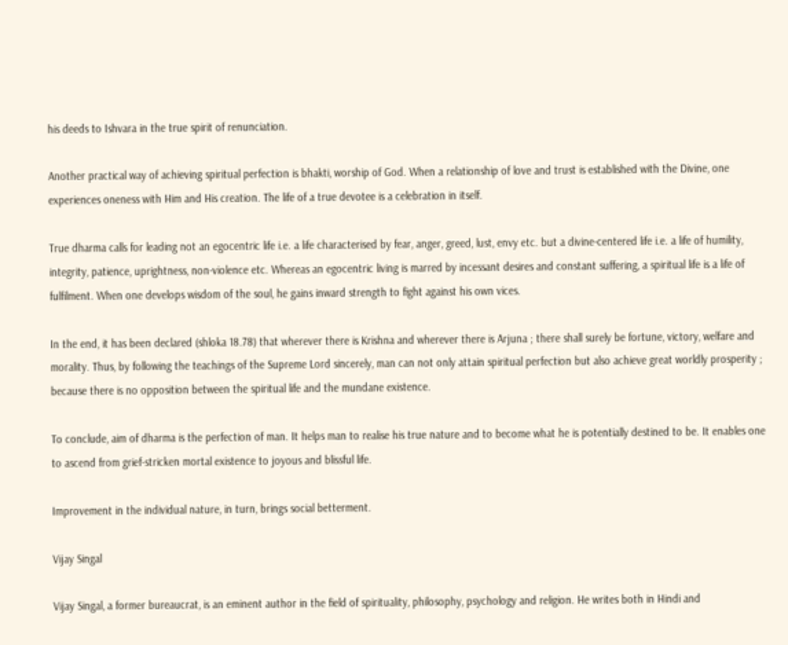his deeds to Ishvara in the true spirit of renunciation.

Another practical way of achieving spiritual perfection is bhakti, worship of God. When a relationship of love and trust is established with the Divine, one experiences oneness with Him and His creation. The life of a true devotee is a celebration in itself.

True dharma calls for leading not an egocentric life i.e. a life characterised by fear, anger, greed, lust, envy etc. but a divine-centered life i.e. a life of humility, integrity, patience, uprightness, non-violence etc. Whereas an egocentric living is marred by incessant desires and constant suffering, a spiritual life is a life of fulfilment. When one develops wisdom of the soul, he gains inward strength to fight against his own vices.

In the end, it has been declared (shloka 18.78) that wherever there is Krishna and wherever there is Arjuna ; there shall surely be fortune, victory, welfare and morality. Thus, by following the teachings of the Supreme Lord sincerely, man can not only attain spiritual perfection but also achieve great worldly prosperity ; because there is no opposition between the spiritual life and the mundane existence.

To conclude, aim of dharma is the perfection of man. It helps man to realise his true nature and to become what he is potentially destined to be. It enables one to ascend from grief-stricken mortal existence to joyous and blissful life.

Improvement in the individual nature, in turn, brings social betterment.

Vijay Singal

Vijay Singal, a former bureaucrat, is an eminent author in the field of spirituality, philosophy, psychology and religion. He writes both in Hindi and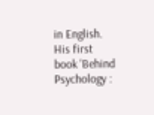in English. His first book 'Behind Psychology :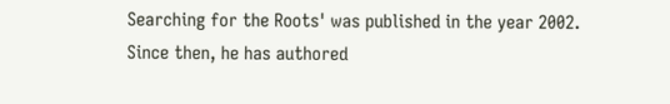Searching for the Roots' was published in the year 2002. Since then, he has authored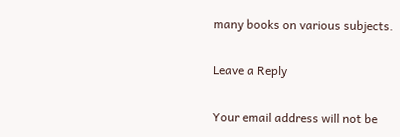many books on various subjects.

Leave a Reply

Your email address will not be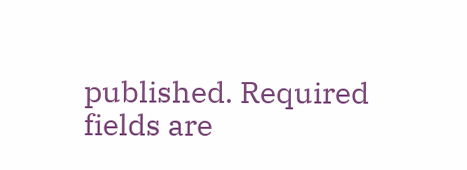published. Required fields are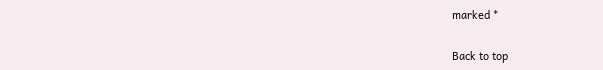marked *

Back to top